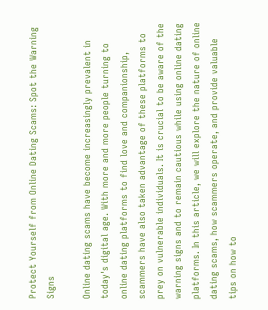Protect Yourself from Online Dating Scams: Spot the Warning Signs

Online dating scams have become increasingly prevalent in today's digital age. With more and more people turning to online dating platforms to find love and companionship, scammers have also taken advantage of these platforms to prey on vulnerable individuals. It is crucial to be aware of the warning signs and to remain cautious while using online dating platforms. In this article, we will explore the nature of online dating scams, how scammers operate, and provide valuable tips on how to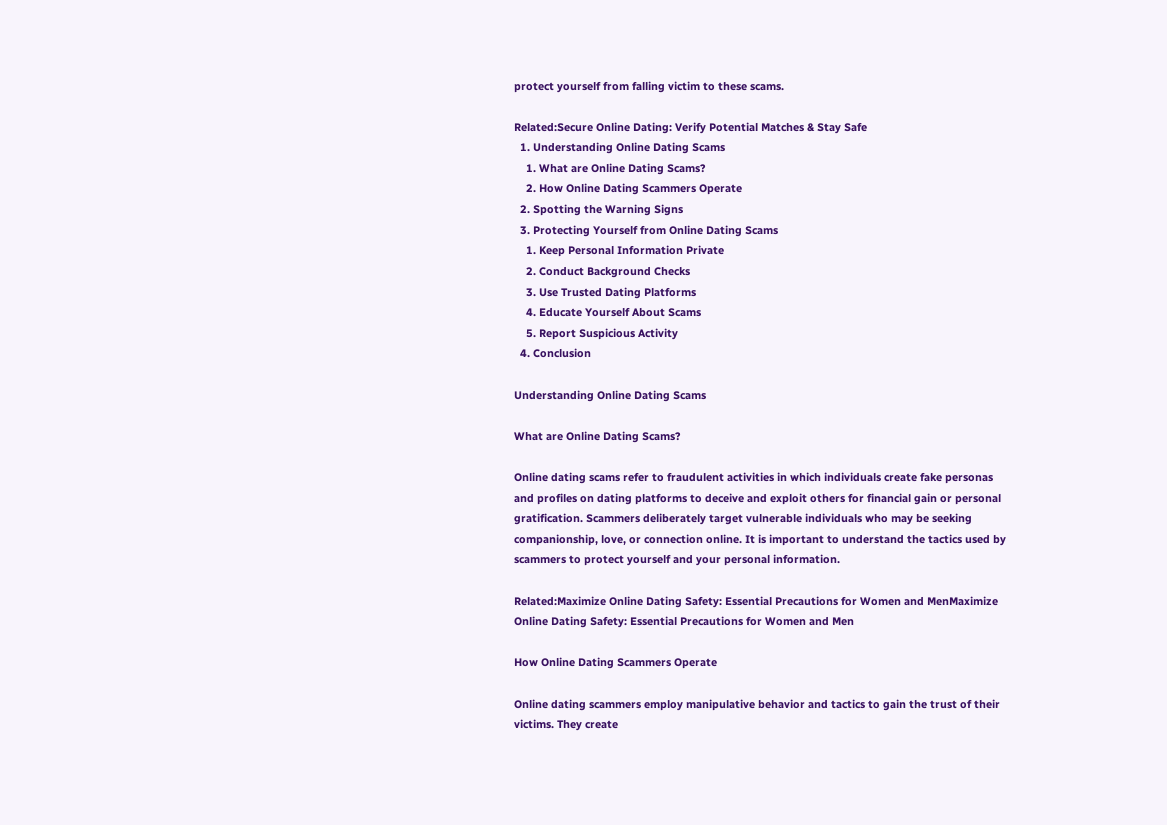protect yourself from falling victim to these scams.

Related:Secure Online Dating: Verify Potential Matches & Stay Safe
  1. Understanding Online Dating Scams
    1. What are Online Dating Scams?
    2. How Online Dating Scammers Operate
  2. Spotting the Warning Signs
  3. Protecting Yourself from Online Dating Scams
    1. Keep Personal Information Private
    2. Conduct Background Checks
    3. Use Trusted Dating Platforms
    4. Educate Yourself About Scams
    5. Report Suspicious Activity
  4. Conclusion

Understanding Online Dating Scams

What are Online Dating Scams?

Online dating scams refer to fraudulent activities in which individuals create fake personas and profiles on dating platforms to deceive and exploit others for financial gain or personal gratification. Scammers deliberately target vulnerable individuals who may be seeking companionship, love, or connection online. It is important to understand the tactics used by scammers to protect yourself and your personal information.

Related:Maximize Online Dating Safety: Essential Precautions for Women and MenMaximize Online Dating Safety: Essential Precautions for Women and Men

How Online Dating Scammers Operate

Online dating scammers employ manipulative behavior and tactics to gain the trust of their victims. They create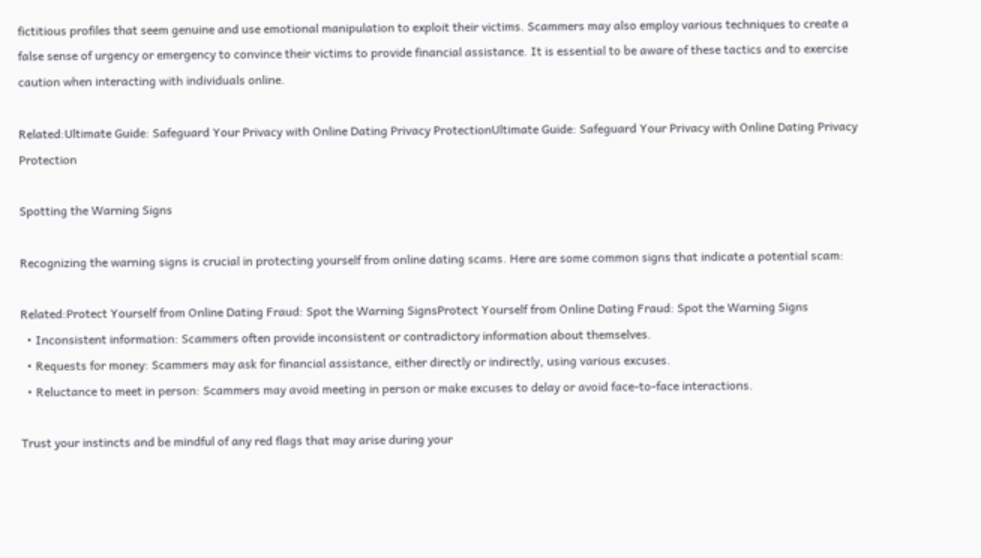fictitious profiles that seem genuine and use emotional manipulation to exploit their victims. Scammers may also employ various techniques to create a false sense of urgency or emergency to convince their victims to provide financial assistance. It is essential to be aware of these tactics and to exercise caution when interacting with individuals online.

Related:Ultimate Guide: Safeguard Your Privacy with Online Dating Privacy ProtectionUltimate Guide: Safeguard Your Privacy with Online Dating Privacy Protection

Spotting the Warning Signs

Recognizing the warning signs is crucial in protecting yourself from online dating scams. Here are some common signs that indicate a potential scam:

Related:Protect Yourself from Online Dating Fraud: Spot the Warning SignsProtect Yourself from Online Dating Fraud: Spot the Warning Signs
  • Inconsistent information: Scammers often provide inconsistent or contradictory information about themselves.
  • Requests for money: Scammers may ask for financial assistance, either directly or indirectly, using various excuses.
  • Reluctance to meet in person: Scammers may avoid meeting in person or make excuses to delay or avoid face-to-face interactions.

Trust your instincts and be mindful of any red flags that may arise during your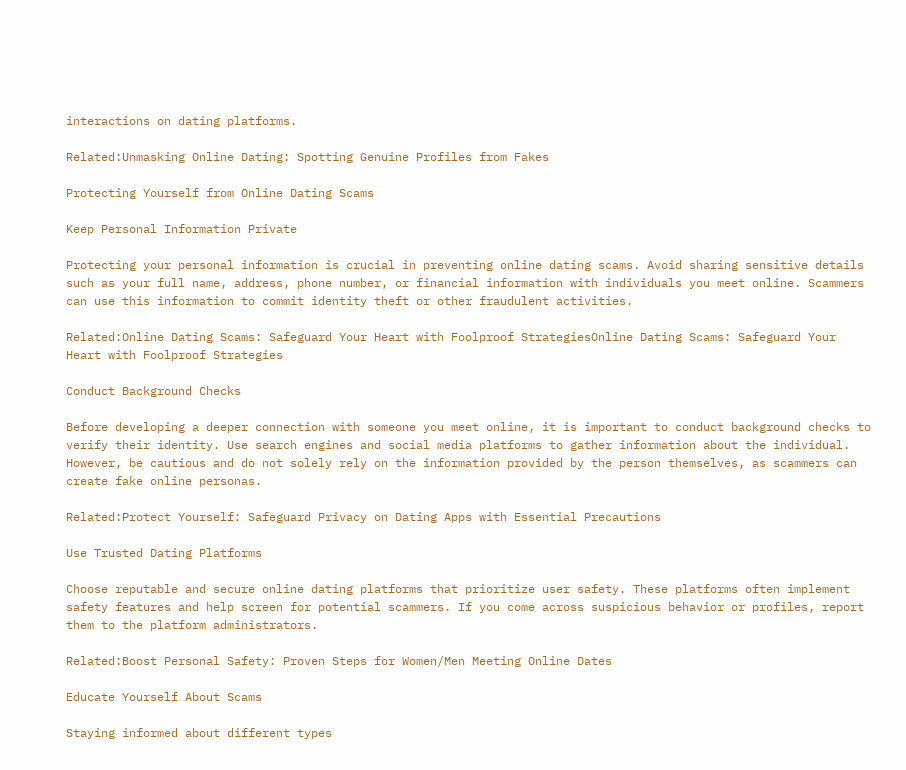interactions on dating platforms.

Related:Unmasking Online Dating: Spotting Genuine Profiles from Fakes

Protecting Yourself from Online Dating Scams

Keep Personal Information Private

Protecting your personal information is crucial in preventing online dating scams. Avoid sharing sensitive details such as your full name, address, phone number, or financial information with individuals you meet online. Scammers can use this information to commit identity theft or other fraudulent activities.

Related:Online Dating Scams: Safeguard Your Heart with Foolproof StrategiesOnline Dating Scams: Safeguard Your Heart with Foolproof Strategies

Conduct Background Checks

Before developing a deeper connection with someone you meet online, it is important to conduct background checks to verify their identity. Use search engines and social media platforms to gather information about the individual. However, be cautious and do not solely rely on the information provided by the person themselves, as scammers can create fake online personas.

Related:Protect Yourself: Safeguard Privacy on Dating Apps with Essential Precautions

Use Trusted Dating Platforms

Choose reputable and secure online dating platforms that prioritize user safety. These platforms often implement safety features and help screen for potential scammers. If you come across suspicious behavior or profiles, report them to the platform administrators.

Related:Boost Personal Safety: Proven Steps for Women/Men Meeting Online Dates

Educate Yourself About Scams

Staying informed about different types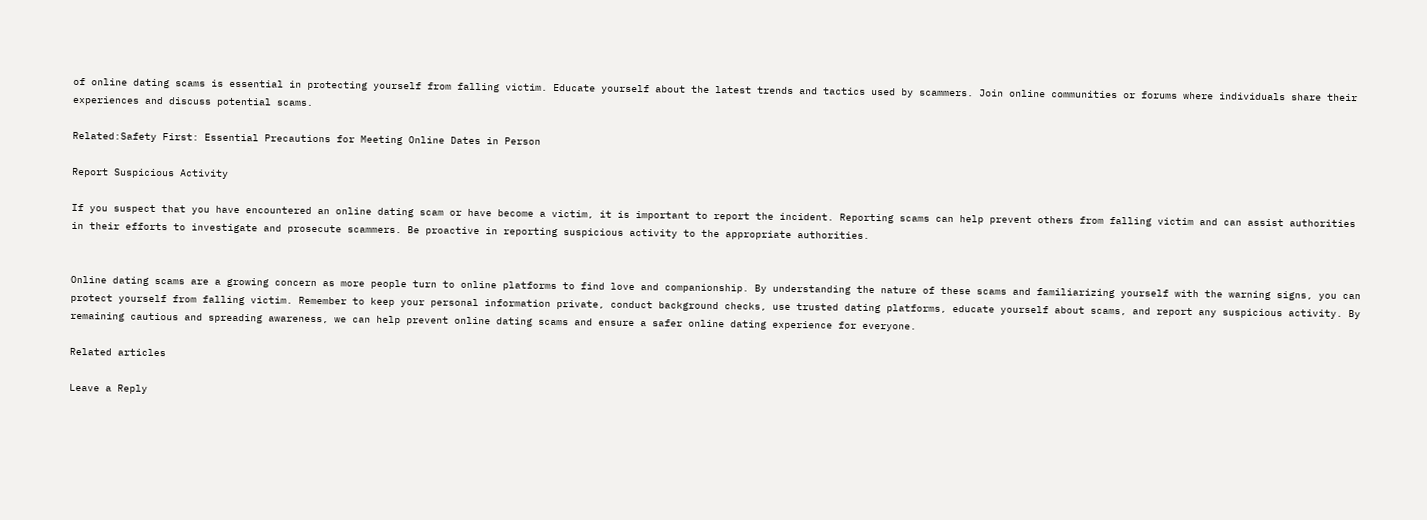of online dating scams is essential in protecting yourself from falling victim. Educate yourself about the latest trends and tactics used by scammers. Join online communities or forums where individuals share their experiences and discuss potential scams.

Related:Safety First: Essential Precautions for Meeting Online Dates in Person

Report Suspicious Activity

If you suspect that you have encountered an online dating scam or have become a victim, it is important to report the incident. Reporting scams can help prevent others from falling victim and can assist authorities in their efforts to investigate and prosecute scammers. Be proactive in reporting suspicious activity to the appropriate authorities.


Online dating scams are a growing concern as more people turn to online platforms to find love and companionship. By understanding the nature of these scams and familiarizing yourself with the warning signs, you can protect yourself from falling victim. Remember to keep your personal information private, conduct background checks, use trusted dating platforms, educate yourself about scams, and report any suspicious activity. By remaining cautious and spreading awareness, we can help prevent online dating scams and ensure a safer online dating experience for everyone.

Related articles

Leave a Reply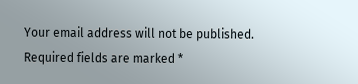Your email address will not be published. Required fields are marked *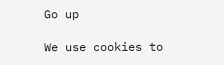Go up

We use cookies to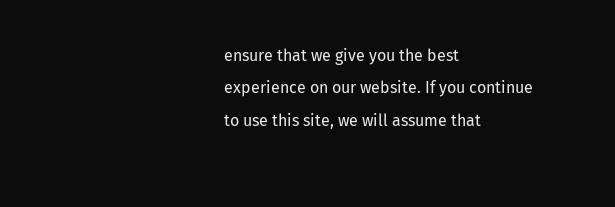ensure that we give you the best experience on our website. If you continue to use this site, we will assume that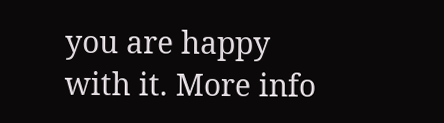you are happy with it. More info